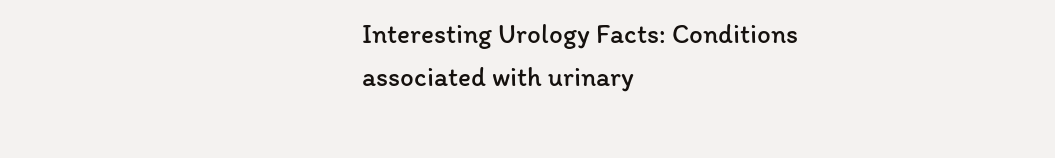Interesting Urology Facts: Conditions associated with urinary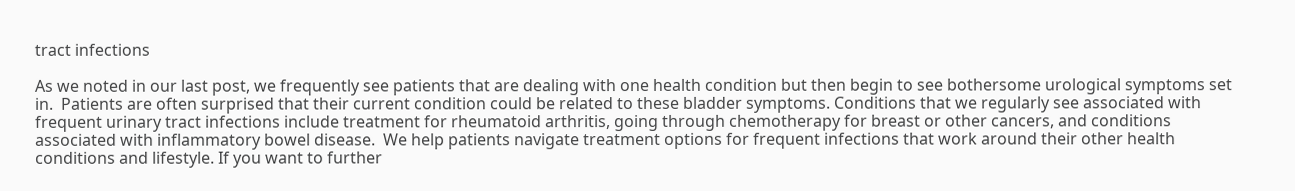tract infections

As we noted in our last post, we frequently see patients that are dealing with one health condition but then begin to see bothersome urological symptoms set in.  Patients are often surprised that their current condition could be related to these bladder symptoms. Conditions that we regularly see associated with frequent urinary tract infections include treatment for rheumatoid arthritis, going through chemotherapy for breast or other cancers, and conditions associated with inflammatory bowel disease.  We help patients navigate treatment options for frequent infections that work around their other health conditions and lifestyle. If you want to further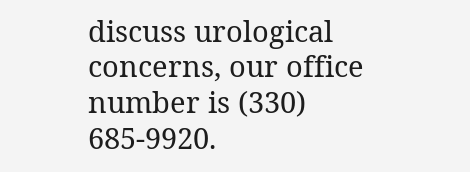discuss urological concerns, our office number is (330) 685-9920.